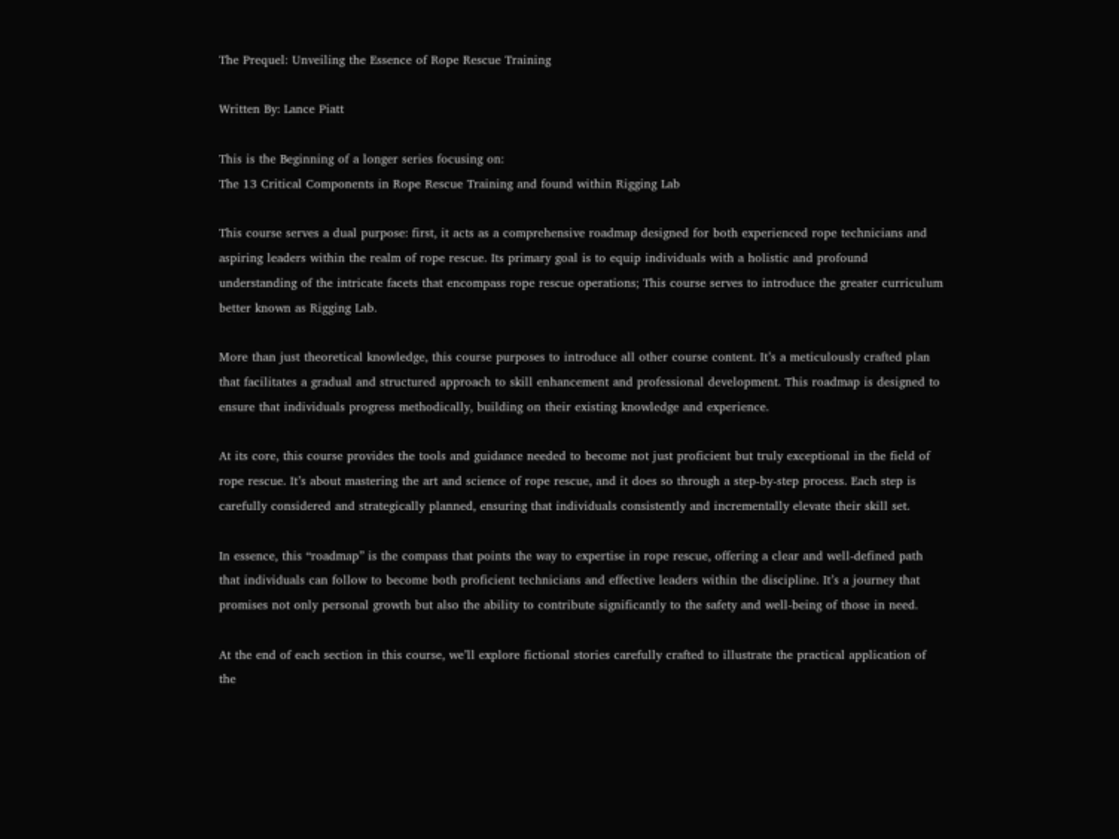The Prequel: Unveiling the Essence of Rope Rescue Training

Written By: Lance Piatt

This is the Beginning of a longer series focusing on:
The 13 Critical Components in Rope Rescue Training and found within Rigging Lab

This course serves a dual purpose: first, it acts as a comprehensive roadmap designed for both experienced rope technicians and aspiring leaders within the realm of rope rescue. Its primary goal is to equip individuals with a holistic and profound understanding of the intricate facets that encompass rope rescue operations; This course serves to introduce the greater curriculum better known as Rigging Lab.

More than just theoretical knowledge, this course purposes to introduce all other course content. It’s a meticulously crafted plan that facilitates a gradual and structured approach to skill enhancement and professional development. This roadmap is designed to ensure that individuals progress methodically, building on their existing knowledge and experience.

At its core, this course provides the tools and guidance needed to become not just proficient but truly exceptional in the field of rope rescue. It’s about mastering the art and science of rope rescue, and it does so through a step-by-step process. Each step is carefully considered and strategically planned, ensuring that individuals consistently and incrementally elevate their skill set.

In essence, this “roadmap” is the compass that points the way to expertise in rope rescue, offering a clear and well-defined path that individuals can follow to become both proficient technicians and effective leaders within the discipline. It’s a journey that promises not only personal growth but also the ability to contribute significantly to the safety and well-being of those in need.

At the end of each section in this course, we’ll explore fictional stories carefully crafted to illustrate the practical application of the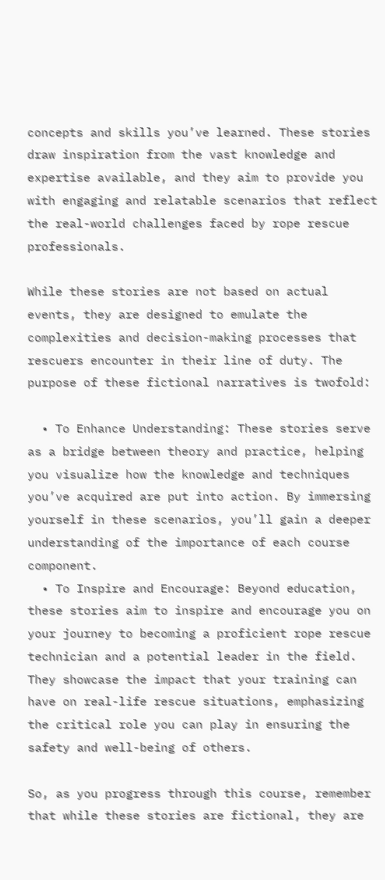concepts and skills you’ve learned. These stories draw inspiration from the vast knowledge and expertise available, and they aim to provide you with engaging and relatable scenarios that reflect the real-world challenges faced by rope rescue professionals.

While these stories are not based on actual events, they are designed to emulate the complexities and decision-making processes that rescuers encounter in their line of duty. The purpose of these fictional narratives is twofold:

  • To Enhance Understanding: These stories serve as a bridge between theory and practice, helping you visualize how the knowledge and techniques you’ve acquired are put into action. By immersing yourself in these scenarios, you’ll gain a deeper understanding of the importance of each course component.
  • To Inspire and Encourage: Beyond education, these stories aim to inspire and encourage you on your journey to becoming a proficient rope rescue technician and a potential leader in the field. They showcase the impact that your training can have on real-life rescue situations, emphasizing the critical role you can play in ensuring the safety and well-being of others.

So, as you progress through this course, remember that while these stories are fictional, they are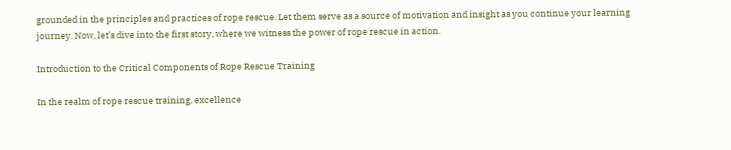grounded in the principles and practices of rope rescue. Let them serve as a source of motivation and insight as you continue your learning journey. Now, let’s dive into the first story, where we witness the power of rope rescue in action.

Introduction to the Critical Components of Rope Rescue Training

In the realm of rope rescue training, excellence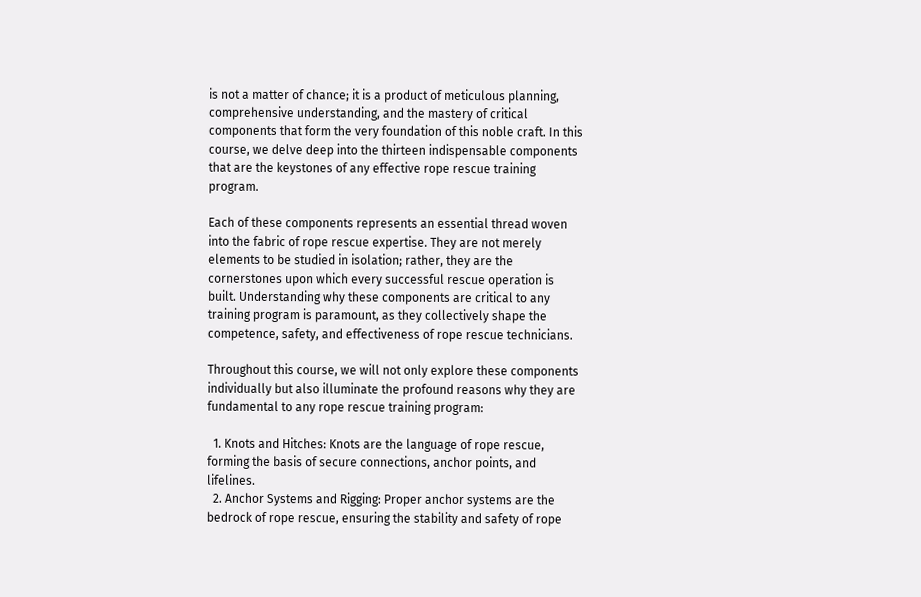is not a matter of chance; it is a product of meticulous planning, comprehensive understanding, and the mastery of critical components that form the very foundation of this noble craft. In this course, we delve deep into the thirteen indispensable components that are the keystones of any effective rope rescue training program.

Each of these components represents an essential thread woven into the fabric of rope rescue expertise. They are not merely elements to be studied in isolation; rather, they are the cornerstones upon which every successful rescue operation is built. Understanding why these components are critical to any training program is paramount, as they collectively shape the competence, safety, and effectiveness of rope rescue technicians.

Throughout this course, we will not only explore these components individually but also illuminate the profound reasons why they are fundamental to any rope rescue training program:

  1. Knots and Hitches: Knots are the language of rope rescue, forming the basis of secure connections, anchor points, and lifelines.
  2. Anchor Systems and Rigging: Proper anchor systems are the bedrock of rope rescue, ensuring the stability and safety of rope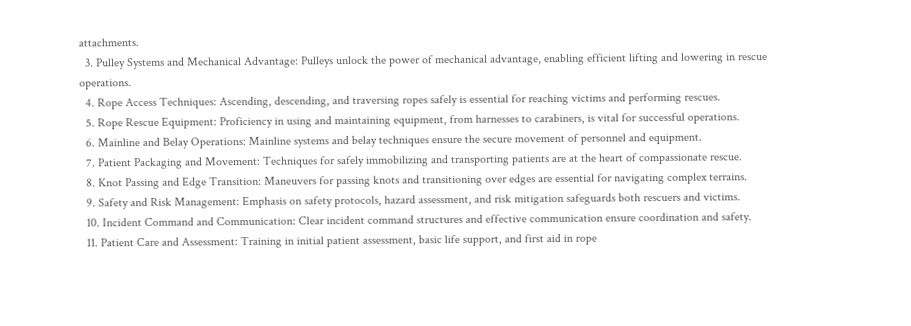attachments.
  3. Pulley Systems and Mechanical Advantage: Pulleys unlock the power of mechanical advantage, enabling efficient lifting and lowering in rescue operations.
  4. Rope Access Techniques: Ascending, descending, and traversing ropes safely is essential for reaching victims and performing rescues.
  5. Rope Rescue Equipment: Proficiency in using and maintaining equipment, from harnesses to carabiners, is vital for successful operations.
  6. Mainline and Belay Operations: Mainline systems and belay techniques ensure the secure movement of personnel and equipment.
  7. Patient Packaging and Movement: Techniques for safely immobilizing and transporting patients are at the heart of compassionate rescue.
  8. Knot Passing and Edge Transition: Maneuvers for passing knots and transitioning over edges are essential for navigating complex terrains.
  9. Safety and Risk Management: Emphasis on safety protocols, hazard assessment, and risk mitigation safeguards both rescuers and victims.
  10. Incident Command and Communication: Clear incident command structures and effective communication ensure coordination and safety.
  11. Patient Care and Assessment: Training in initial patient assessment, basic life support, and first aid in rope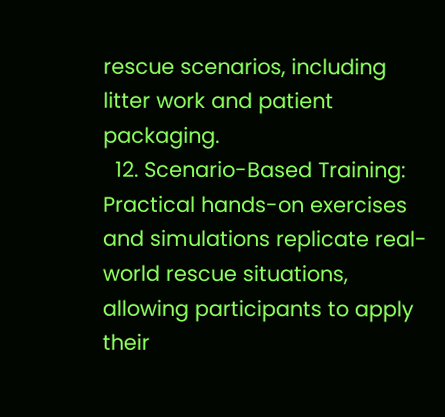rescue scenarios, including litter work and patient packaging.
  12. Scenario-Based Training: Practical hands-on exercises and simulations replicate real-world rescue situations, allowing participants to apply their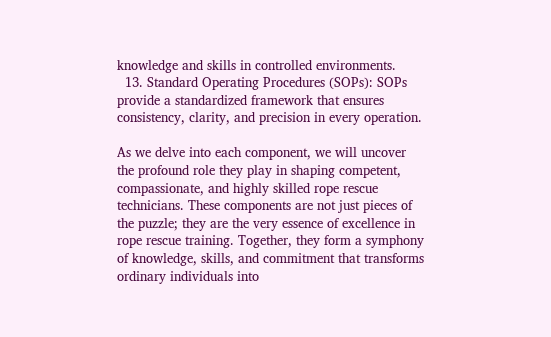knowledge and skills in controlled environments.
  13. Standard Operating Procedures (SOPs): SOPs provide a standardized framework that ensures consistency, clarity, and precision in every operation.

As we delve into each component, we will uncover the profound role they play in shaping competent, compassionate, and highly skilled rope rescue technicians. These components are not just pieces of the puzzle; they are the very essence of excellence in rope rescue training. Together, they form a symphony of knowledge, skills, and commitment that transforms ordinary individuals into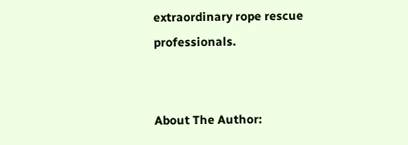extraordinary rope rescue professionals.


About The Author: